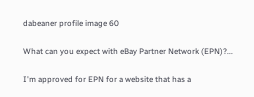dabeaner profile image 60

What can you expect with eBay Partner Network (EPN)?...

I'm approved for EPN for a website that has a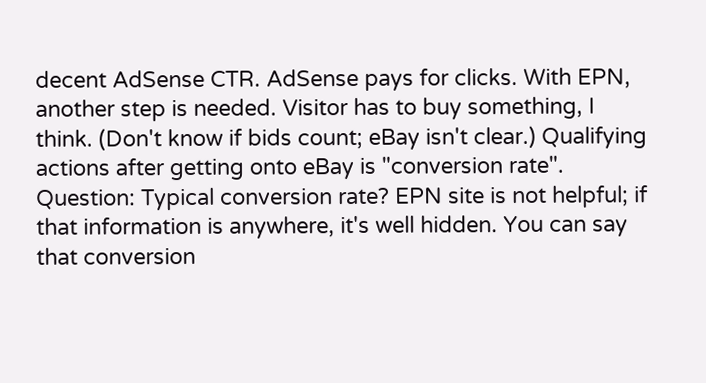decent AdSense CTR. AdSense pays for clicks. With EPN, another step is needed. Visitor has to buy something, I think. (Don't know if bids count; eBay isn't clear.) Qualifying actions after getting onto eBay is "conversion rate". Question: Typical conversion rate? EPN site is not helpful; if that information is anywhere, it's well hidden. You can say that conversion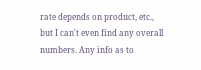rate depends on product, etc., but I can't even find any overall numbers. Any info as to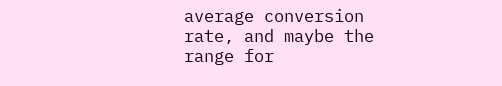average conversion rate, and maybe the range for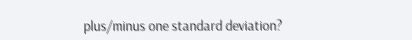plus/minus one standard deviation?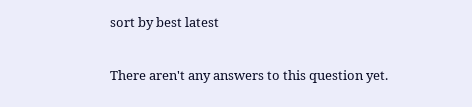sort by best latest

There aren't any answers to this question yet.